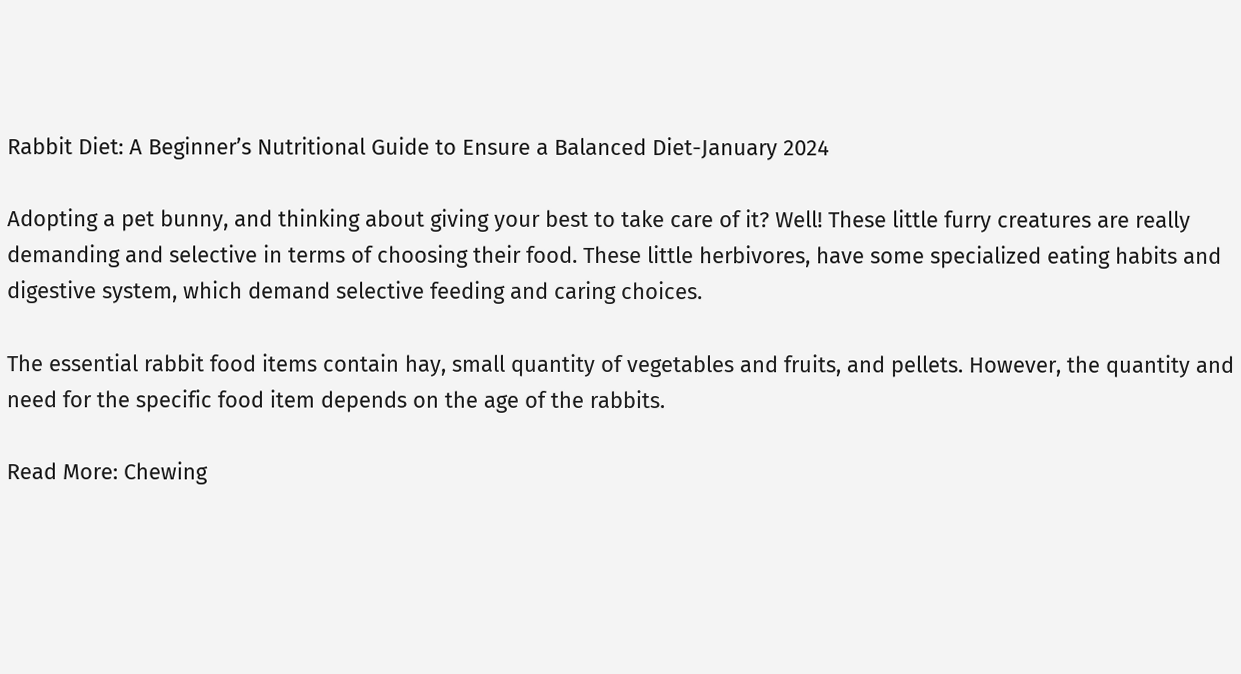Rabbit Diet: A Beginner’s Nutritional Guide to Ensure a Balanced Diet-January 2024

Adopting a pet bunny, and thinking about giving your best to take care of it? Well! These little furry creatures are really demanding and selective in terms of choosing their food. These little herbivores, have some specialized eating habits and digestive system, which demand selective feeding and caring choices.

The essential rabbit food items contain hay, small quantity of vegetables and fruits, and pellets. However, the quantity and need for the specific food item depends on the age of the rabbits.

Read More: Chewing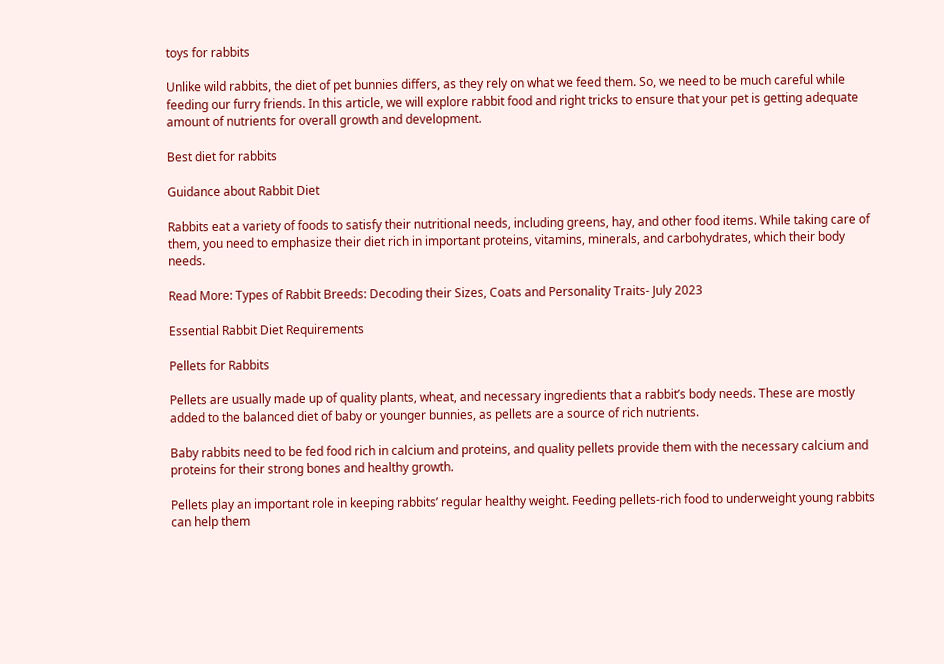toys for rabbits

Unlike wild rabbits, the diet of pet bunnies differs, as they rely on what we feed them. So, we need to be much careful while feeding our furry friends. In this article, we will explore rabbit food and right tricks to ensure that your pet is getting adequate amount of nutrients for overall growth and development.

Best diet for rabbits

Guidance about Rabbit Diet

Rabbits eat a variety of foods to satisfy their nutritional needs, including greens, hay, and other food items. While taking care of them, you need to emphasize their diet rich in important proteins, vitamins, minerals, and carbohydrates, which their body needs.

Read More: Types of Rabbit Breeds: Decoding their Sizes, Coats and Personality Traits- July 2023

Essential Rabbit Diet Requirements

Pellets for Rabbits

Pellets are usually made up of quality plants, wheat, and necessary ingredients that a rabbit’s body needs. These are mostly added to the balanced diet of baby or younger bunnies, as pellets are a source of rich nutrients.

Baby rabbits need to be fed food rich in calcium and proteins, and quality pellets provide them with the necessary calcium and proteins for their strong bones and healthy growth.

Pellets play an important role in keeping rabbits’ regular healthy weight. Feeding pellets-rich food to underweight young rabbits can help them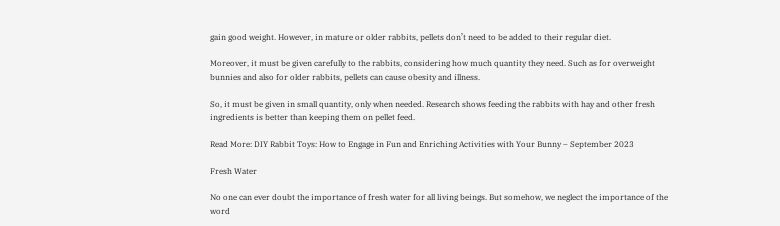gain good weight. However, in mature or older rabbits, pellets don’t need to be added to their regular diet.

Moreover, it must be given carefully to the rabbits, considering how much quantity they need. Such as for overweight bunnies and also for older rabbits, pellets can cause obesity and illness.

So, it must be given in small quantity, only when needed. Research shows feeding the rabbits with hay and other fresh ingredients is better than keeping them on pellet feed.

Read More: DIY Rabbit Toys: How to Engage in Fun and Enriching Activities with Your Bunny – September 2023

Fresh Water

No one can ever doubt the importance of fresh water for all living beings. But somehow, we neglect the importance of the word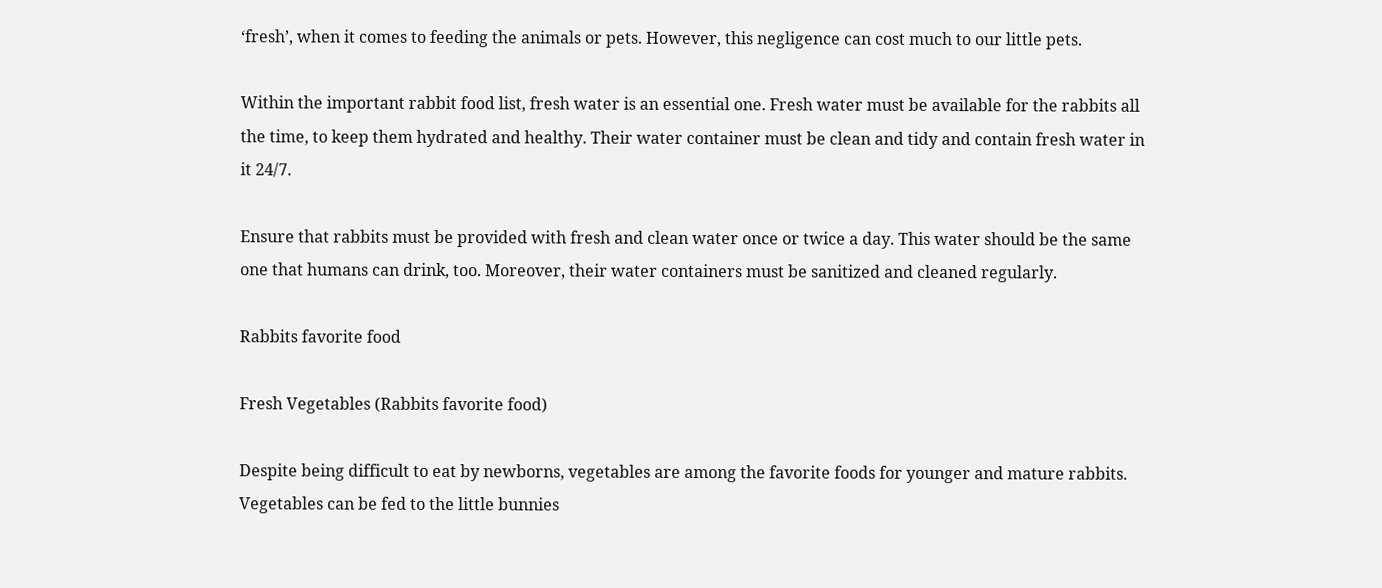‘fresh’, when it comes to feeding the animals or pets. However, this negligence can cost much to our little pets.

Within the important rabbit food list, fresh water is an essential one. Fresh water must be available for the rabbits all the time, to keep them hydrated and healthy. Their water container must be clean and tidy and contain fresh water in it 24/7.

Ensure that rabbits must be provided with fresh and clean water once or twice a day. This water should be the same one that humans can drink, too. Moreover, their water containers must be sanitized and cleaned regularly.

Rabbits favorite food

Fresh Vegetables (Rabbits favorite food)

Despite being difficult to eat by newborns, vegetables are among the favorite foods for younger and mature rabbits. Vegetables can be fed to the little bunnies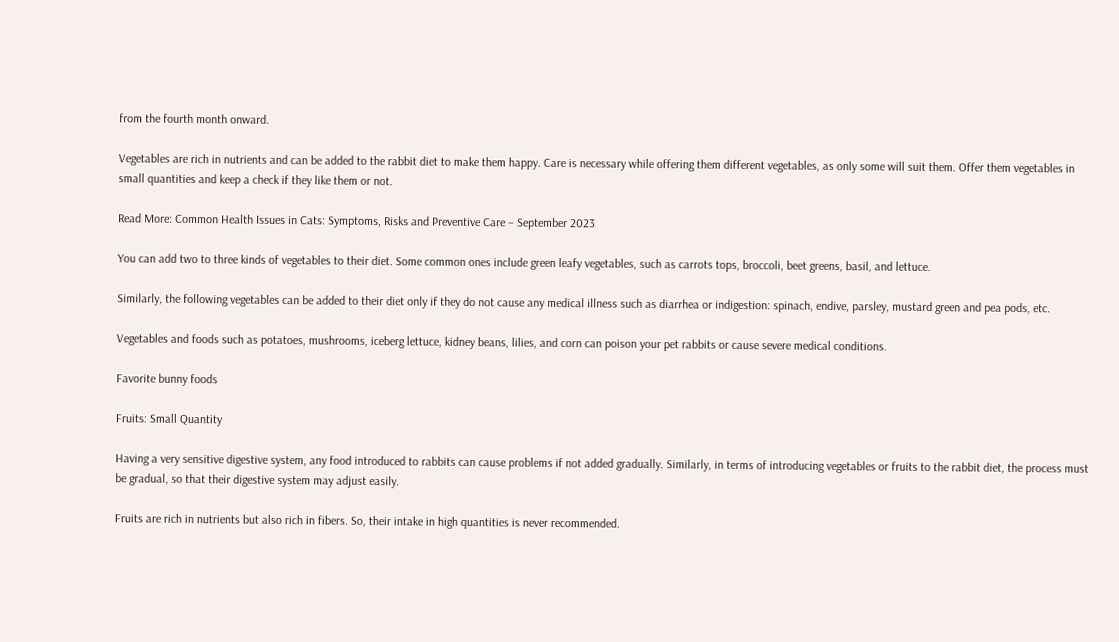from the fourth month onward.

Vegetables are rich in nutrients and can be added to the rabbit diet to make them happy. Care is necessary while offering them different vegetables, as only some will suit them. Offer them vegetables in small quantities and keep a check if they like them or not.

Read More: Common Health Issues in Cats: Symptoms, Risks and Preventive Care – September 2023

You can add two to three kinds of vegetables to their diet. Some common ones include green leafy vegetables, such as carrots tops, broccoli, beet greens, basil, and lettuce.

Similarly, the following vegetables can be added to their diet only if they do not cause any medical illness such as diarrhea or indigestion: spinach, endive, parsley, mustard green and pea pods, etc.

Vegetables and foods such as potatoes, mushrooms, iceberg lettuce, kidney beans, lilies, and corn can poison your pet rabbits or cause severe medical conditions.

Favorite bunny foods

Fruits: Small Quantity

Having a very sensitive digestive system, any food introduced to rabbits can cause problems if not added gradually. Similarly, in terms of introducing vegetables or fruits to the rabbit diet, the process must be gradual, so that their digestive system may adjust easily.

Fruits are rich in nutrients but also rich in fibers. So, their intake in high quantities is never recommended.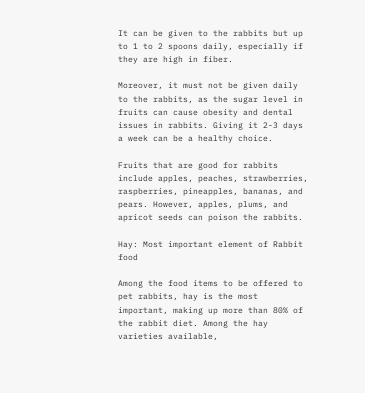It can be given to the rabbits but up to 1 to 2 spoons daily, especially if they are high in fiber.

Moreover, it must not be given daily to the rabbits, as the sugar level in fruits can cause obesity and dental issues in rabbits. Giving it 2-3 days a week can be a healthy choice.

Fruits that are good for rabbits include apples, peaches, strawberries, raspberries, pineapples, bananas, and pears. However, apples, plums, and apricot seeds can poison the rabbits.

Hay: Most important element of Rabbit food

Among the food items to be offered to pet rabbits, hay is the most important, making up more than 80% of the rabbit diet. Among the hay varieties available,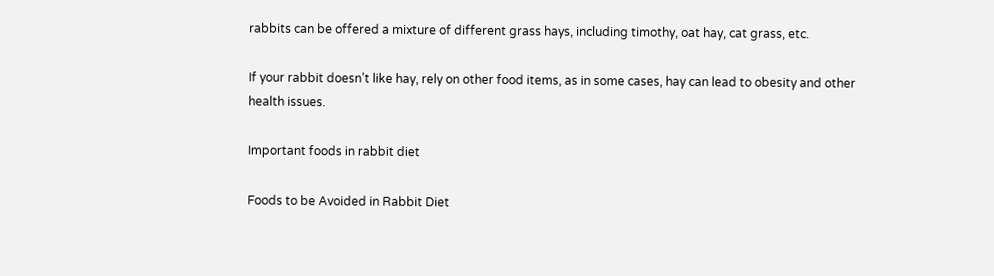rabbits can be offered a mixture of different grass hays, including timothy, oat hay, cat grass, etc.

If your rabbit doesn’t like hay, rely on other food items, as in some cases, hay can lead to obesity and other health issues.

Important foods in rabbit diet

Foods to be Avoided in Rabbit Diet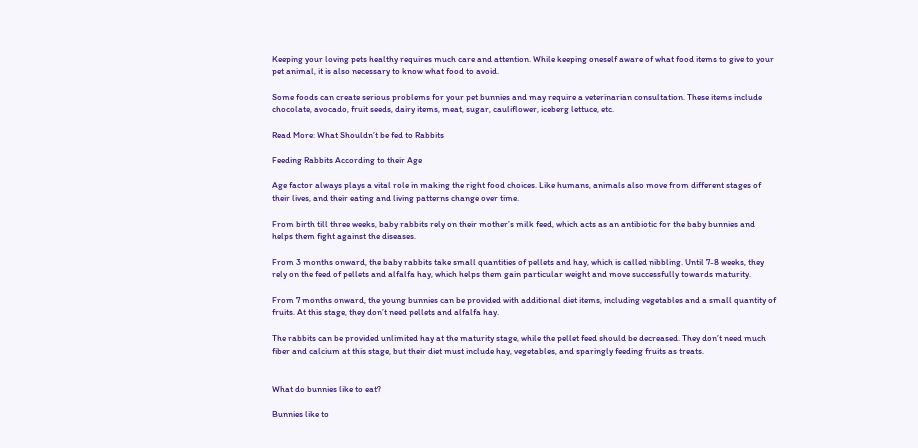Keeping your loving pets healthy requires much care and attention. While keeping oneself aware of what food items to give to your pet animal, it is also necessary to know what food to avoid.

Some foods can create serious problems for your pet bunnies and may require a veterinarian consultation. These items include chocolate, avocado, fruit seeds, dairy items, meat, sugar, cauliflower, iceberg lettuce, etc.

Read More: What Shouldn’t be fed to Rabbits

Feeding Rabbits According to their Age

Age factor always plays a vital role in making the right food choices. Like humans, animals also move from different stages of their lives, and their eating and living patterns change over time.

From birth till three weeks, baby rabbits rely on their mother’s milk feed, which acts as an antibiotic for the baby bunnies and helps them fight against the diseases.

From 3 months onward, the baby rabbits take small quantities of pellets and hay, which is called nibbling. Until 7-8 weeks, they rely on the feed of pellets and alfalfa hay, which helps them gain particular weight and move successfully towards maturity.

From 7 months onward, the young bunnies can be provided with additional diet items, including vegetables and a small quantity of fruits. At this stage, they don’t need pellets and alfalfa hay.

The rabbits can be provided unlimited hay at the maturity stage, while the pellet feed should be decreased. They don’t need much fiber and calcium at this stage, but their diet must include hay, vegetables, and sparingly feeding fruits as treats.


What do bunnies like to eat?

Bunnies like to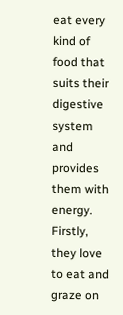eat every kind of food that suits their digestive system and provides them with energy. Firstly, they love to eat and graze on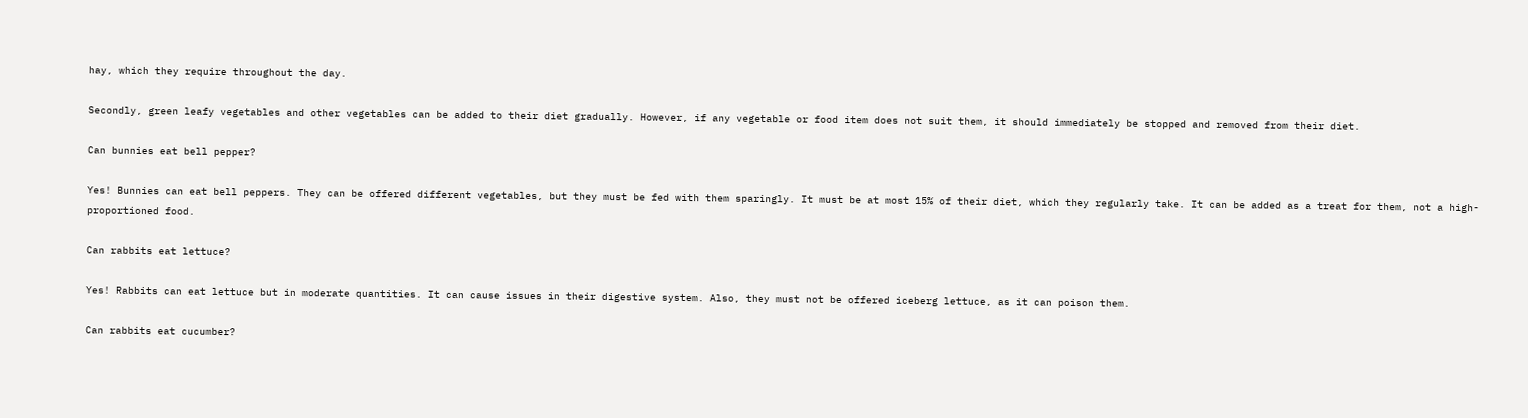hay, which they require throughout the day.

Secondly, green leafy vegetables and other vegetables can be added to their diet gradually. However, if any vegetable or food item does not suit them, it should immediately be stopped and removed from their diet.

Can bunnies eat bell pepper?

Yes! Bunnies can eat bell peppers. They can be offered different vegetables, but they must be fed with them sparingly. It must be at most 15% of their diet, which they regularly take. It can be added as a treat for them, not a high-proportioned food.

Can rabbits eat lettuce?

Yes! Rabbits can eat lettuce but in moderate quantities. It can cause issues in their digestive system. Also, they must not be offered iceberg lettuce, as it can poison them.

Can rabbits eat cucumber?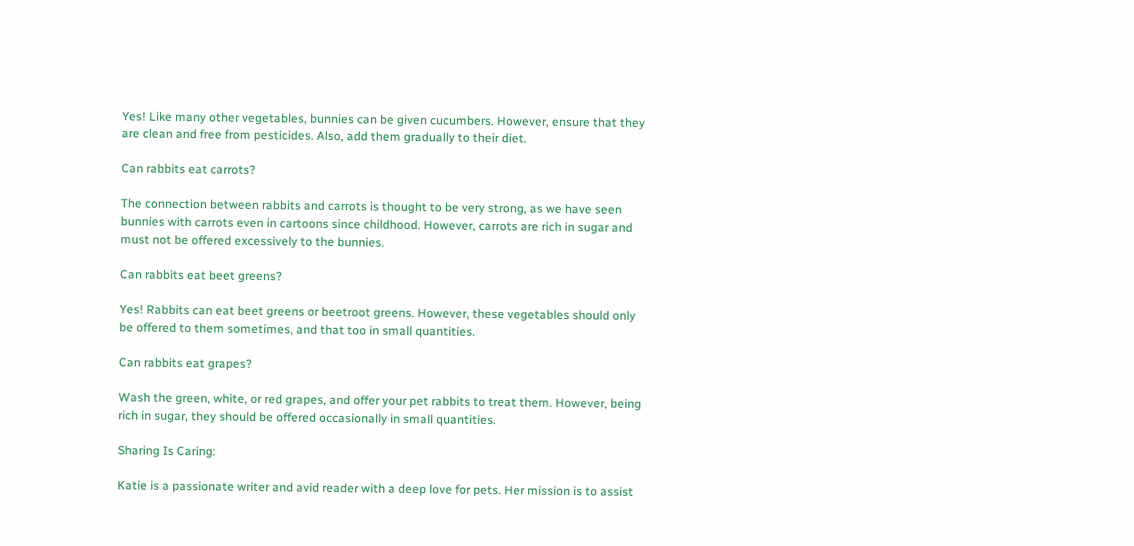Yes! Like many other vegetables, bunnies can be given cucumbers. However, ensure that they are clean and free from pesticides. Also, add them gradually to their diet.

Can rabbits eat carrots?

The connection between rabbits and carrots is thought to be very strong, as we have seen bunnies with carrots even in cartoons since childhood. However, carrots are rich in sugar and must not be offered excessively to the bunnies.

Can rabbits eat beet greens?

Yes! Rabbits can eat beet greens or beetroot greens. However, these vegetables should only be offered to them sometimes, and that too in small quantities.

Can rabbits eat grapes?

Wash the green, white, or red grapes, and offer your pet rabbits to treat them. However, being rich in sugar, they should be offered occasionally in small quantities.

Sharing Is Caring:

Katie is a passionate writer and avid reader with a deep love for pets. Her mission is to assist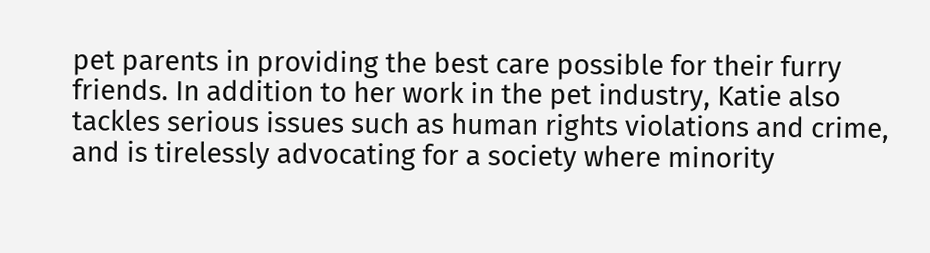pet parents in providing the best care possible for their furry friends. In addition to her work in the pet industry, Katie also tackles serious issues such as human rights violations and crime, and is tirelessly advocating for a society where minority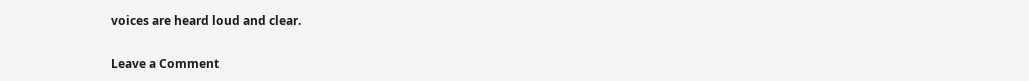voices are heard loud and clear.

Leave a Comment